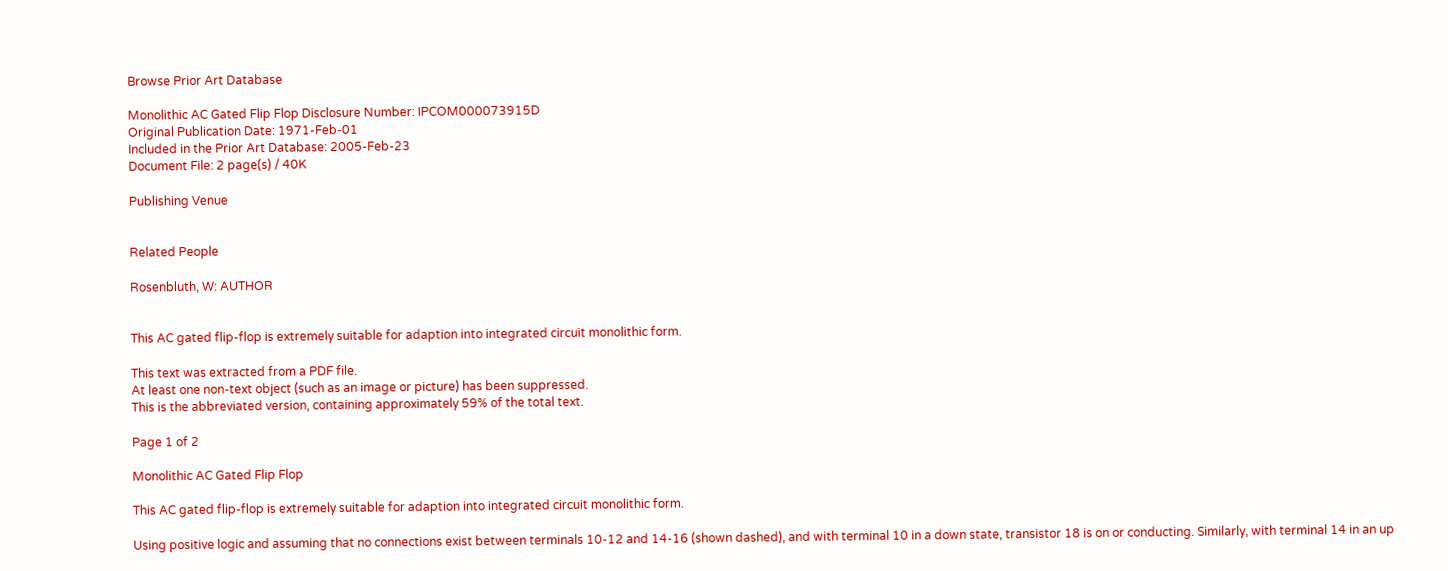Browse Prior Art Database

Monolithic AC Gated Flip Flop Disclosure Number: IPCOM000073915D
Original Publication Date: 1971-Feb-01
Included in the Prior Art Database: 2005-Feb-23
Document File: 2 page(s) / 40K

Publishing Venue


Related People

Rosenbluth, W: AUTHOR


This AC gated flip-flop is extremely suitable for adaption into integrated circuit monolithic form.

This text was extracted from a PDF file.
At least one non-text object (such as an image or picture) has been suppressed.
This is the abbreviated version, containing approximately 59% of the total text.

Page 1 of 2

Monolithic AC Gated Flip Flop

This AC gated flip-flop is extremely suitable for adaption into integrated circuit monolithic form.

Using positive logic and assuming that no connections exist between terminals 10-12 and 14-16 (shown dashed), and with terminal 10 in a down state, transistor 18 is on or conducting. Similarly, with terminal 14 in an up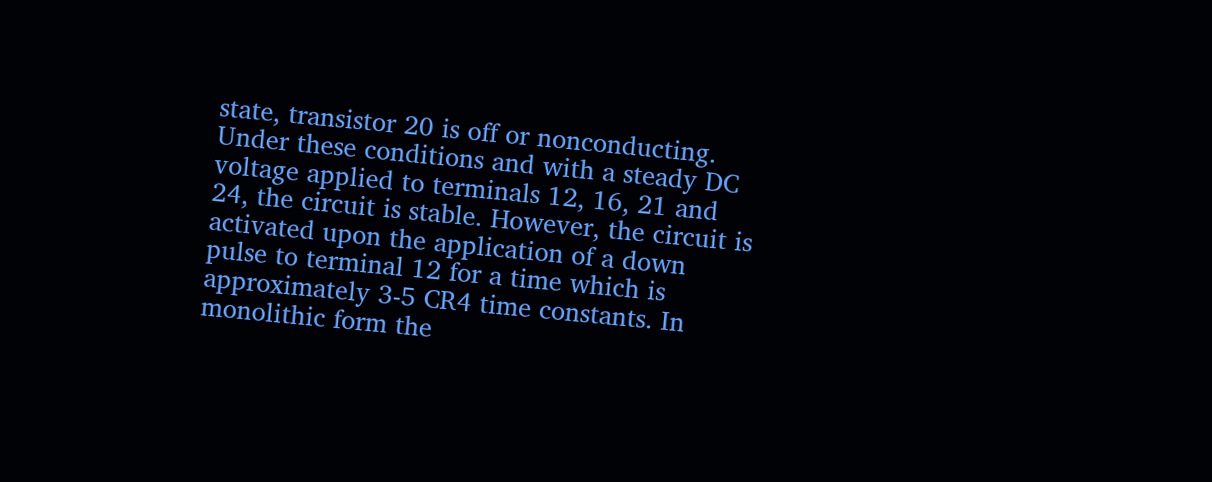state, transistor 20 is off or nonconducting. Under these conditions and with a steady DC voltage applied to terminals 12, 16, 21 and 24, the circuit is stable. However, the circuit is activated upon the application of a down pulse to terminal 12 for a time which is approximately 3-5 CR4 time constants. In monolithic form the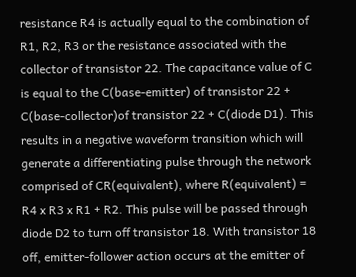resistance R4 is actually equal to the combination of R1, R2, R3 or the resistance associated with the collector of transistor 22. The capacitance value of C is equal to the C(base-emitter) of transistor 22 + C(base-collector)of transistor 22 + C(diode D1). This results in a negative waveform transition which will generate a differentiating pulse through the network comprised of CR(equivalent), where R(equivalent) = R4 x R3 x R1 + R2. This pulse will be passed through diode D2 to turn off transistor 18. With transistor 18 off, emitter-follower action occurs at the emitter of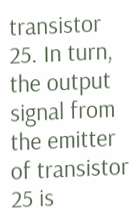transistor 25. In turn, the output signal from the emitter of transistor 25 is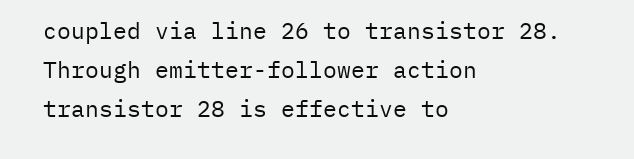coupled via line 26 to transistor 28. Through emitter-follower action transistor 28 is effective to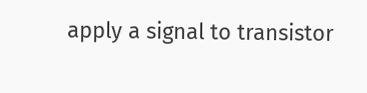apply a signal to transistor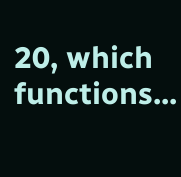20, which functions...